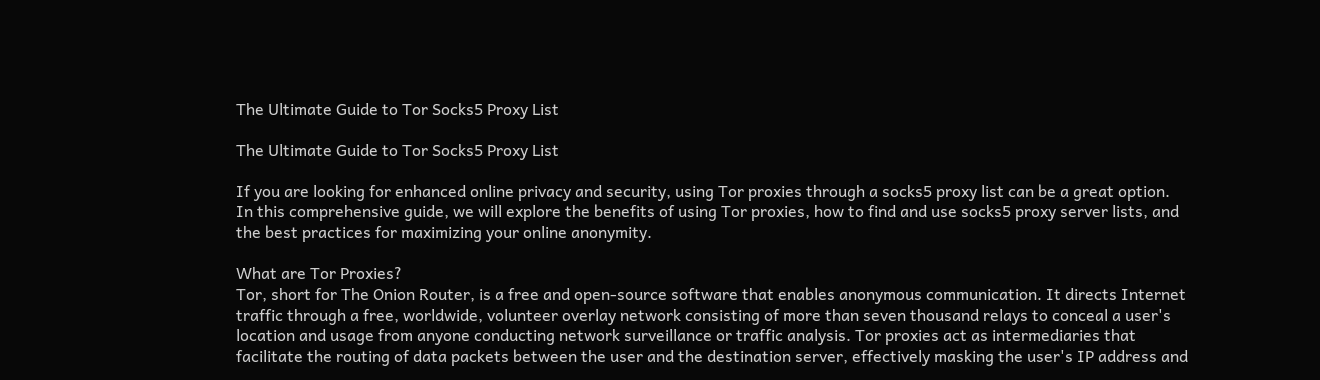The Ultimate Guide to Tor Socks5 Proxy List

The Ultimate Guide to Tor Socks5 Proxy List

If you are looking for enhanced online privacy and security, using Tor proxies through a socks5 proxy list can be a great option. In this comprehensive guide, we will explore the benefits of using Tor proxies, how to find and use socks5 proxy server lists, and the best practices for maximizing your online anonymity.

What are Tor Proxies?
Tor, short for The Onion Router, is a free and open-source software that enables anonymous communication. It directs Internet traffic through a free, worldwide, volunteer overlay network consisting of more than seven thousand relays to conceal a user's location and usage from anyone conducting network surveillance or traffic analysis. Tor proxies act as intermediaries that facilitate the routing of data packets between the user and the destination server, effectively masking the user's IP address and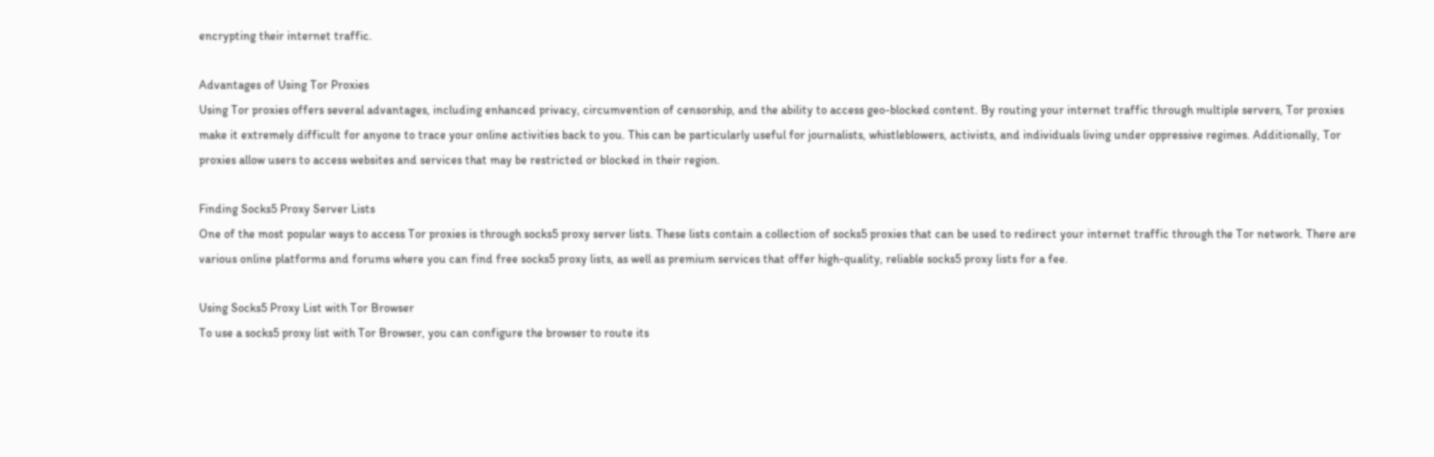encrypting their internet traffic.

Advantages of Using Tor Proxies
Using Tor proxies offers several advantages, including enhanced privacy, circumvention of censorship, and the ability to access geo-blocked content. By routing your internet traffic through multiple servers, Tor proxies make it extremely difficult for anyone to trace your online activities back to you. This can be particularly useful for journalists, whistleblowers, activists, and individuals living under oppressive regimes. Additionally, Tor proxies allow users to access websites and services that may be restricted or blocked in their region.

Finding Socks5 Proxy Server Lists
One of the most popular ways to access Tor proxies is through socks5 proxy server lists. These lists contain a collection of socks5 proxies that can be used to redirect your internet traffic through the Tor network. There are various online platforms and forums where you can find free socks5 proxy lists, as well as premium services that offer high-quality, reliable socks5 proxy lists for a fee.

Using Socks5 Proxy List with Tor Browser
To use a socks5 proxy list with Tor Browser, you can configure the browser to route its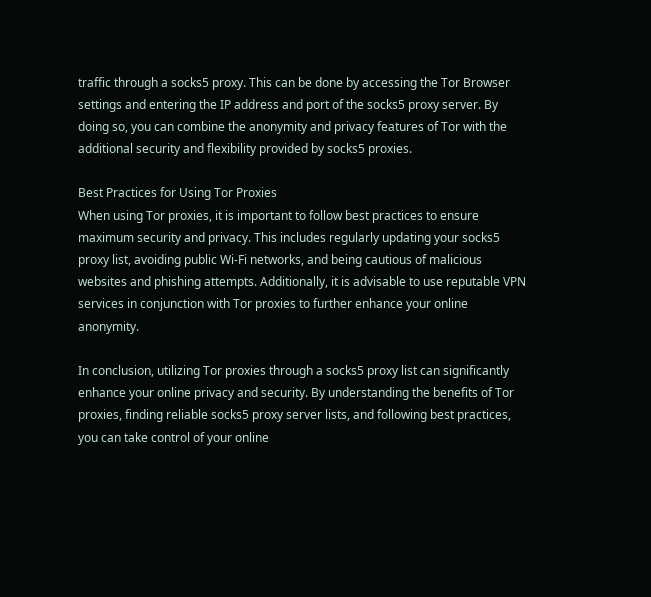traffic through a socks5 proxy. This can be done by accessing the Tor Browser settings and entering the IP address and port of the socks5 proxy server. By doing so, you can combine the anonymity and privacy features of Tor with the additional security and flexibility provided by socks5 proxies.

Best Practices for Using Tor Proxies
When using Tor proxies, it is important to follow best practices to ensure maximum security and privacy. This includes regularly updating your socks5 proxy list, avoiding public Wi-Fi networks, and being cautious of malicious websites and phishing attempts. Additionally, it is advisable to use reputable VPN services in conjunction with Tor proxies to further enhance your online anonymity.

In conclusion, utilizing Tor proxies through a socks5 proxy list can significantly enhance your online privacy and security. By understanding the benefits of Tor proxies, finding reliable socks5 proxy server lists, and following best practices, you can take control of your online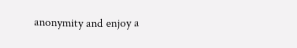anonymity and enjoy a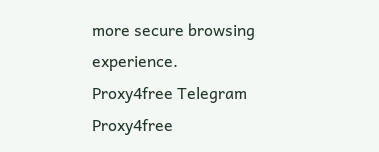more secure browsing experience.
Proxy4free Telegram
Proxy4free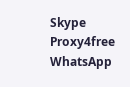Skype
Proxy4free WhatsApp